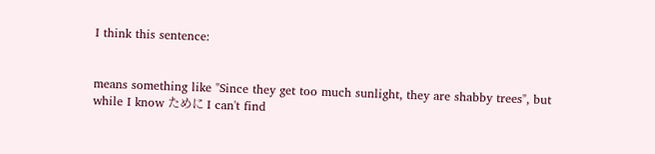I think this sentence:


means something like "Since they get too much sunlight, they are shabby trees", but while I know ために I can't find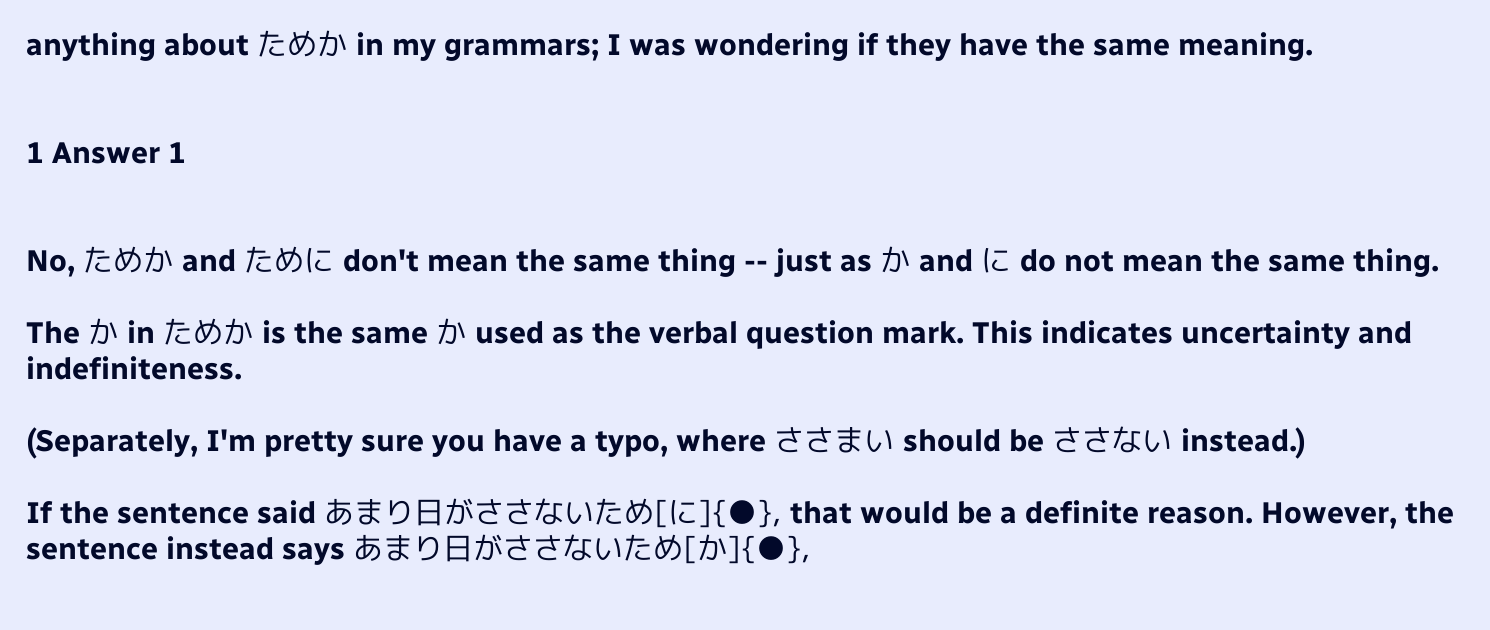anything about ためか in my grammars; I was wondering if they have the same meaning.


1 Answer 1


No, ためか and ために don't mean the same thing -- just as か and に do not mean the same thing.

The か in ためか is the same か used as the verbal question mark. This indicates uncertainty and indefiniteness.

(Separately, I'm pretty sure you have a typo, where ささまい should be ささない instead.)

If the sentence said あまり日がささないため[に]{●}, that would be a definite reason. However, the sentence instead says あまり日がささないため[か]{●},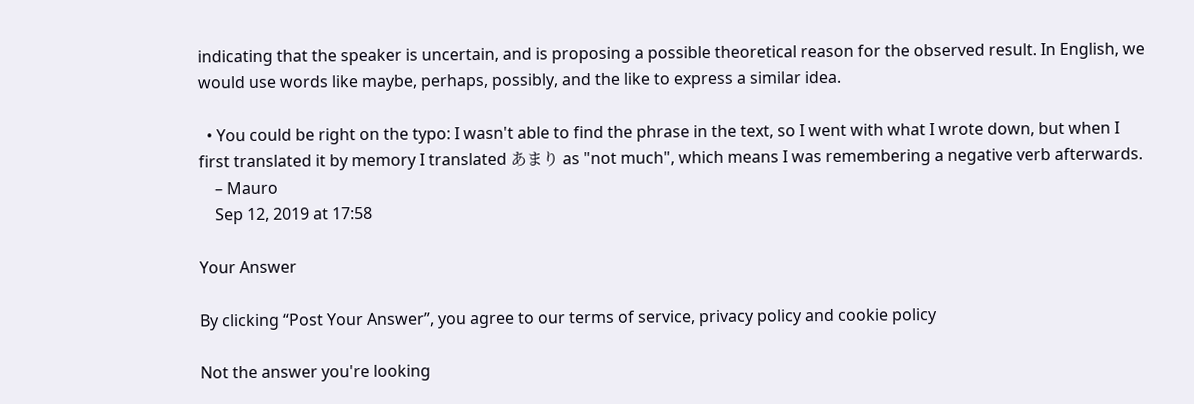indicating that the speaker is uncertain, and is proposing a possible theoretical reason for the observed result. In English, we would use words like maybe, perhaps, possibly, and the like to express a similar idea.

  • You could be right on the typo: I wasn't able to find the phrase in the text, so I went with what I wrote down, but when I first translated it by memory I translated あまり as "not much", which means I was remembering a negative verb afterwards.
    – Mauro
    Sep 12, 2019 at 17:58

Your Answer

By clicking “Post Your Answer”, you agree to our terms of service, privacy policy and cookie policy

Not the answer you're looking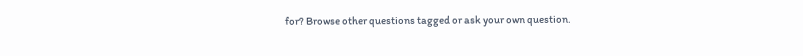for? Browse other questions tagged or ask your own question.